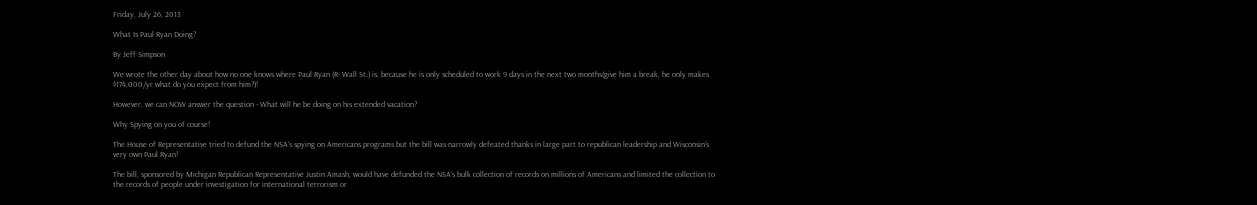Friday, July 26, 2013

What Is Paul Ryan Doing?

By Jeff Simpson

We wrote the other day about how no one knows where Paul Ryan (R- Wall St.) is, because he is only scheduled to work 9 days in the next two months(give him a break, he only makes $174,000/yr what do you expect from him?)!

However, we can NOW answer the question - What will he be doing on his extended vacation?

Why Spying on you of course!

The House of Representative tried to defund the NSA's spying on Americans programs but the bill was narrowly defeated thanks in large part to republican leadership and Wisconsin's very own Paul Ryan!

The bill, sponsored by Michigan Republican Representative Justin Amash, would have defunded the NSA’s bulk collection of records on millions of Americans and limited the collection to the records of people under investigation for international terrorism or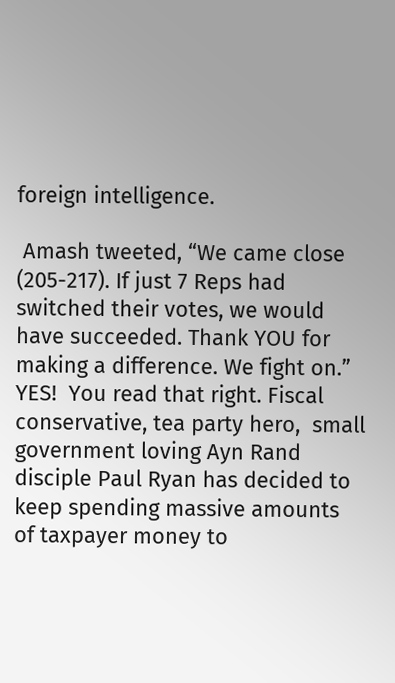foreign intelligence.

 Amash tweeted, “We came close (205-217). If just 7 Reps had switched their votes, we would have succeeded. Thank YOU for making a difference. We fight on.”
YES!  You read that right. Fiscal conservative, tea party hero,  small government loving Ayn Rand disciple Paul Ryan has decided to  keep spending massive amounts of taxpayer money to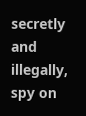secretly and illegally, spy on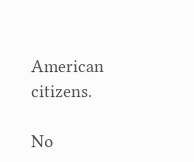American citizens.

No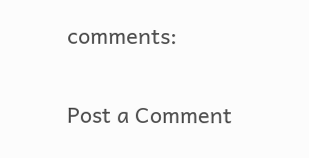comments:

Post a Comment